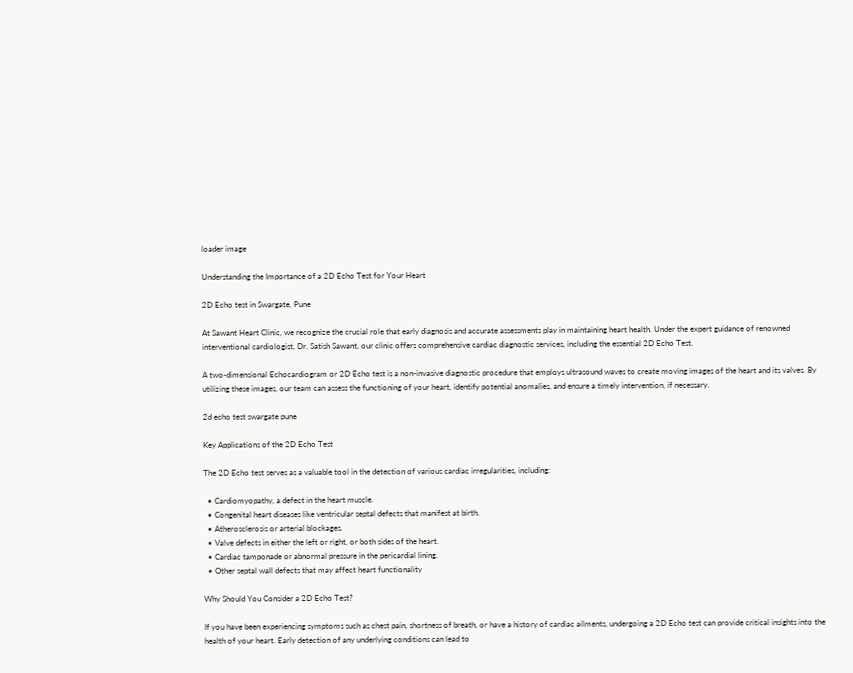loader image

Understanding the Importance of a 2D Echo Test for Your Heart

2D Echo test in Swargate, Pune

At Sawant Heart Clinic, we recognize the crucial role that early diagnosis and accurate assessments play in maintaining heart health. Under the expert guidance of renowned interventional cardiologist, Dr. Satish Sawant, our clinic offers comprehensive cardiac diagnostic services, including the essential 2D Echo Test.

A two-dimensional Echocardiogram or 2D Echo test is a non-invasive diagnostic procedure that employs ultrasound waves to create moving images of the heart and its valves. By utilizing these images, our team can assess the functioning of your heart, identify potential anomalies, and ensure a timely intervention, if necessary.

2d echo test swargate pune

Key Applications of the 2D Echo Test

The 2D Echo test serves as a valuable tool in the detection of various cardiac irregularities, including:

  • Cardiomyopathy, a defect in the heart muscle.
  • Congenital heart diseases like ventricular septal defects that manifest at birth.
  • Atherosclerosis or arterial blockages.
  • Valve defects in either the left or right, or both sides of the heart.
  • Cardiac tamponade or abnormal pressure in the pericardial lining.
  • Other septal wall defects that may affect heart functionality

Why Should You Consider a 2D Echo Test?

If you have been experiencing symptoms such as chest pain, shortness of breath, or have a history of cardiac ailments, undergoing a 2D Echo test can provide critical insights into the health of your heart. Early detection of any underlying conditions can lead to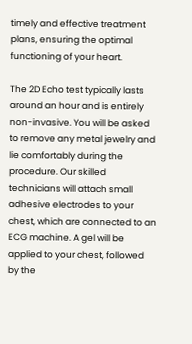timely and effective treatment plans, ensuring the optimal functioning of your heart.

The 2D Echo test typically lasts around an hour and is entirely non-invasive. You will be asked to remove any metal jewelry and lie comfortably during the procedure. Our skilled technicians will attach small adhesive electrodes to your chest, which are connected to an ECG machine. A gel will be applied to your chest, followed by the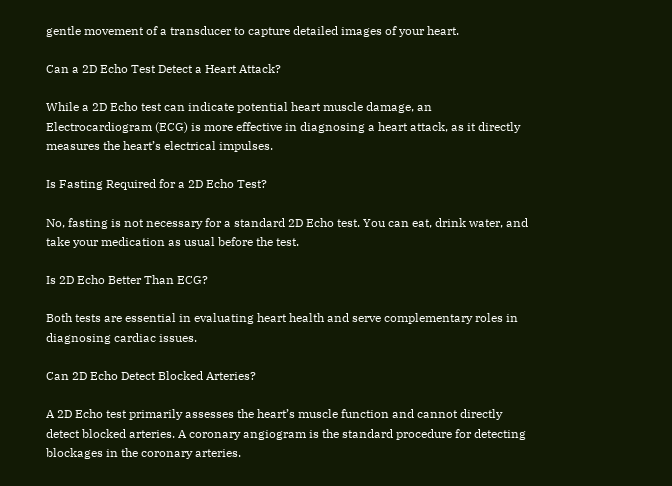gentle movement of a transducer to capture detailed images of your heart.

Can a 2D Echo Test Detect a Heart Attack?

While a 2D Echo test can indicate potential heart muscle damage, an Electrocardiogram (ECG) is more effective in diagnosing a heart attack, as it directly measures the heart’s electrical impulses.

Is Fasting Required for a 2D Echo Test?

No, fasting is not necessary for a standard 2D Echo test. You can eat, drink water, and take your medication as usual before the test.

Is 2D Echo Better Than ECG?

Both tests are essential in evaluating heart health and serve complementary roles in diagnosing cardiac issues.

Can 2D Echo Detect Blocked Arteries?

A 2D Echo test primarily assesses the heart’s muscle function and cannot directly detect blocked arteries. A coronary angiogram is the standard procedure for detecting blockages in the coronary arteries.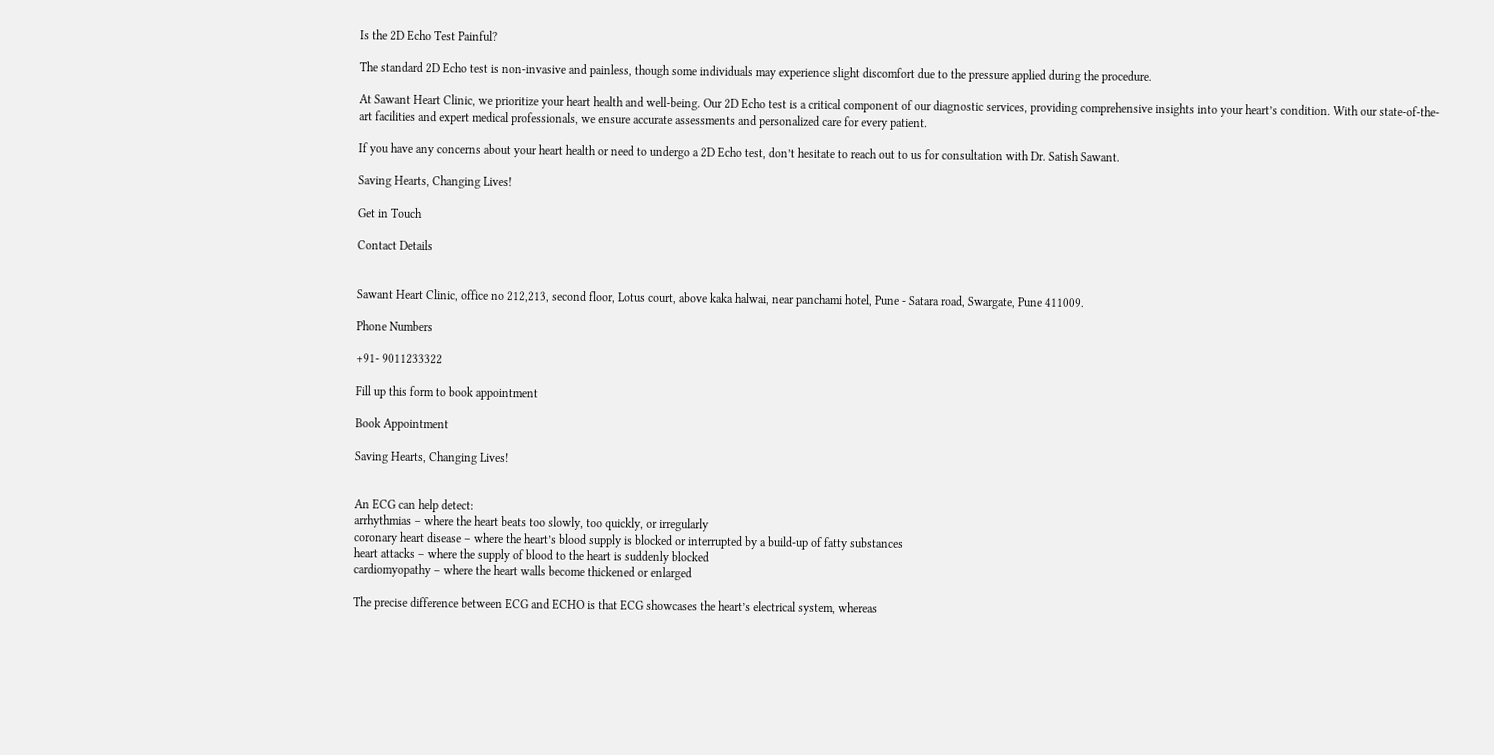Is the 2D Echo Test Painful?

The standard 2D Echo test is non-invasive and painless, though some individuals may experience slight discomfort due to the pressure applied during the procedure.

At Sawant Heart Clinic, we prioritize your heart health and well-being. Our 2D Echo test is a critical component of our diagnostic services, providing comprehensive insights into your heart’s condition. With our state-of-the-art facilities and expert medical professionals, we ensure accurate assessments and personalized care for every patient.

If you have any concerns about your heart health or need to undergo a 2D Echo test, don’t hesitate to reach out to us for consultation with Dr. Satish Sawant.

Saving Hearts, Changing Lives!

Get in Touch

Contact Details


Sawant Heart Clinic, office no 212,213, second floor, Lotus court, above kaka halwai, near panchami hotel, Pune - Satara road, Swargate, Pune 411009.

Phone Numbers

+91- 9011233322

Fill up this form to book appointment

Book Appointment

Saving Hearts, Changing Lives!


An ECG can help detect:
arrhythmias – where the heart beats too slowly, too quickly, or irregularly
coronary heart disease – where the heart’s blood supply is blocked or interrupted by a build-up of fatty substances
heart attacks – where the supply of blood to the heart is suddenly blocked
cardiomyopathy – where the heart walls become thickened or enlarged

The precise difference between ECG and ECHO is that ECG showcases the heart’s electrical system, whereas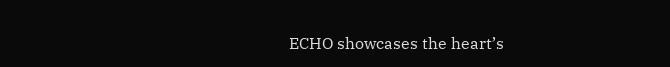ECHO showcases the heart’s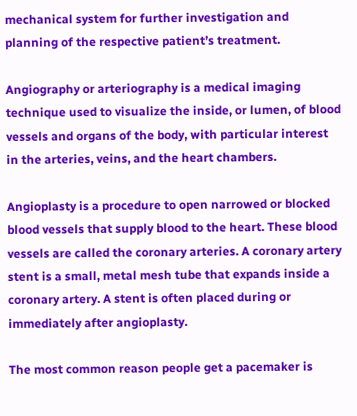mechanical system for further investigation and planning of the respective patient’s treatment.

Angiography or arteriography is a medical imaging technique used to visualize the inside, or lumen, of blood vessels and organs of the body, with particular interest in the arteries, veins, and the heart chambers.

Angioplasty is a procedure to open narrowed or blocked blood vessels that supply blood to the heart. These blood vessels are called the coronary arteries. A coronary artery stent is a small, metal mesh tube that expands inside a coronary artery. A stent is often placed during or immediately after angioplasty.

The most common reason people get a pacemaker is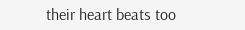their heart beats too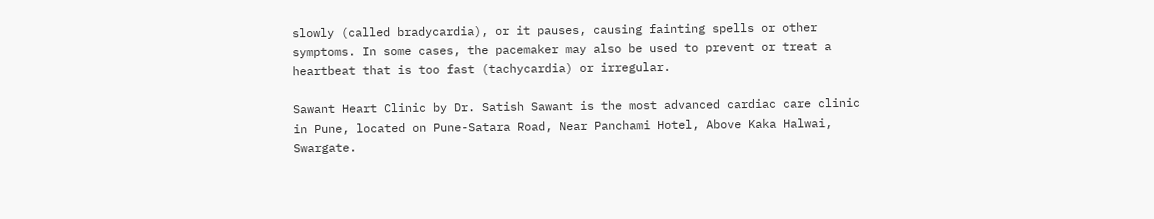slowly (called bradycardia), or it pauses, causing fainting spells or other symptoms. In some cases, the pacemaker may also be used to prevent or treat a heartbeat that is too fast (tachycardia) or irregular.

Sawant Heart Clinic by Dr. Satish Sawant is the most advanced cardiac care clinic in Pune, located on Pune-Satara Road, Near Panchami Hotel, Above Kaka Halwai, Swargate.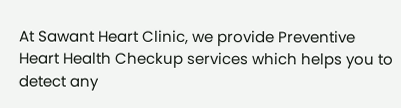At Sawant Heart Clinic, we provide Preventive Heart Health Checkup services which helps you to detect any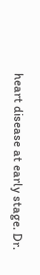heart disease at early stage. Dr.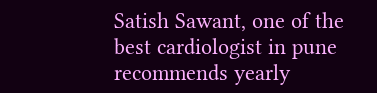Satish Sawant, one of the best cardiologist in pune recommends yearly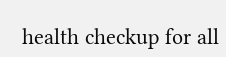health checkup for all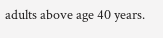adults above age 40 years.